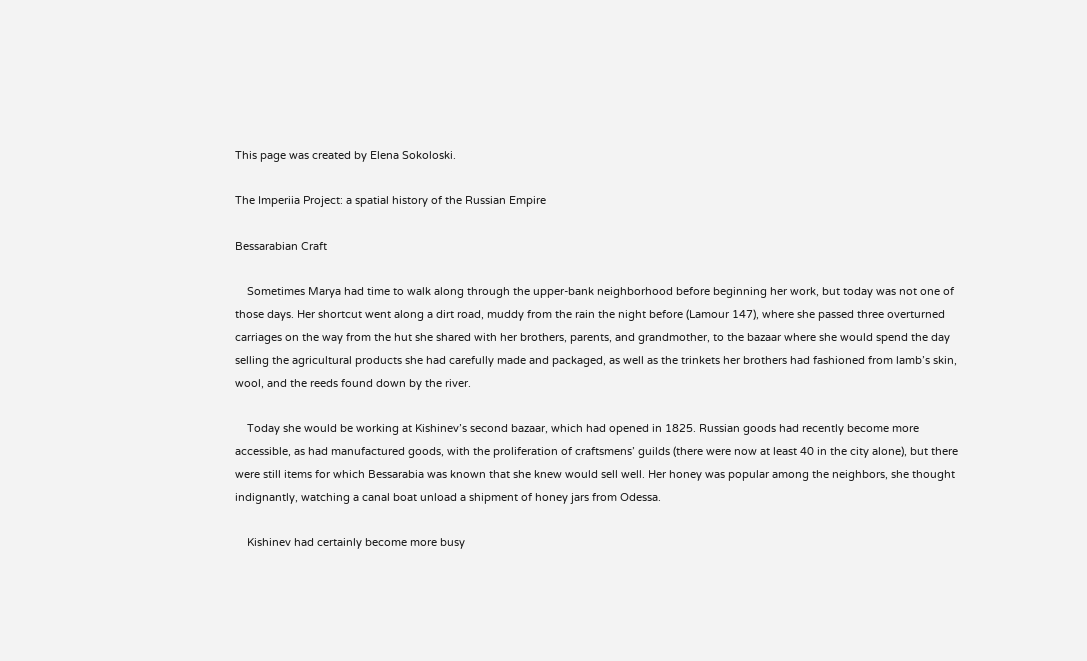This page was created by Elena Sokoloski.

The Imperiia Project: a spatial history of the Russian Empire

Bessarabian Craft

    Sometimes Marya had time to walk along through the upper-bank neighborhood before beginning her work, but today was not one of those days. Her shortcut went along a dirt road, muddy from the rain the night before (Lamour 147), where she passed three overturned carriages on the way from the hut she shared with her brothers, parents, and grandmother, to the bazaar where she would spend the day selling the agricultural products she had carefully made and packaged, as well as the trinkets her brothers had fashioned from lamb’s skin, wool, and the reeds found down by the river.

    Today she would be working at Kishinev’s second bazaar, which had opened in 1825. Russian goods had recently become more accessible, as had manufactured goods, with the proliferation of craftsmens’ guilds (there were now at least 40 in the city alone), but there were still items for which Bessarabia was known that she knew would sell well. Her honey was popular among the neighbors, she thought indignantly, watching a canal boat unload a shipment of honey jars from Odessa.

    Kishinev had certainly become more busy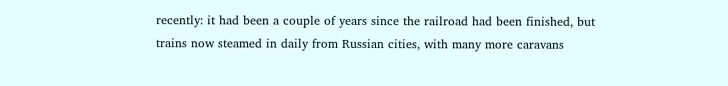recently: it had been a couple of years since the railroad had been finished, but trains now steamed in daily from Russian cities, with many more caravans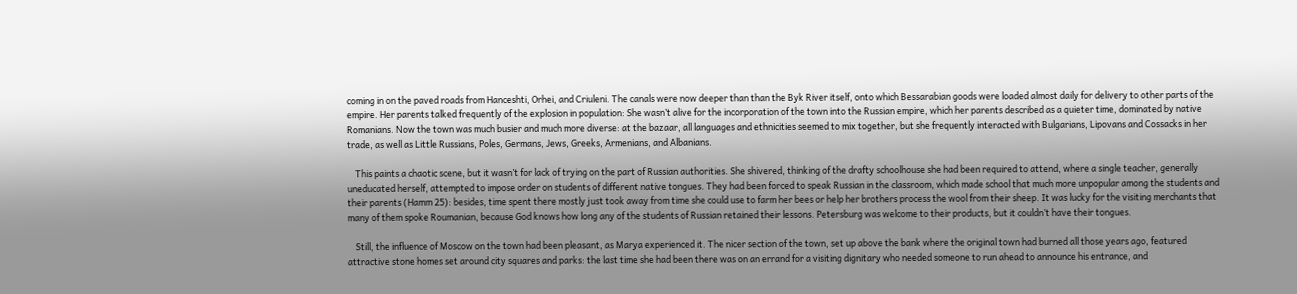coming in on the paved roads from Hanceshti, Orhei, and Criuleni. The canals were now deeper than than the Byk River itself, onto which Bessarabian goods were loaded almost daily for delivery to other parts of the empire. Her parents talked frequently of the explosion in population: She wasn’t alive for the incorporation of the town into the Russian empire, which her parents described as a quieter time, dominated by native Romanians. Now the town was much busier and much more diverse: at the bazaar, all languages and ethnicities seemed to mix together, but she frequently interacted with Bulgarians, Lipovans and Cossacks in her trade, as well as Little Russians, Poles, Germans, Jews, Greeks, Armenians, and Albanians.

    This paints a chaotic scene, but it wasn’t for lack of trying on the part of Russian authorities. She shivered, thinking of the drafty schoolhouse she had been required to attend, where a single teacher, generally uneducated herself, attempted to impose order on students of different native tongues. They had been forced to speak Russian in the classroom, which made school that much more unpopular among the students and their parents (Hamm 25): besides, time spent there mostly just took away from time she could use to farm her bees or help her brothers process the wool from their sheep. It was lucky for the visiting merchants that many of them spoke Roumanian, because God knows how long any of the students of Russian retained their lessons. Petersburg was welcome to their products, but it couldn’t have their tongues.

    Still, the influence of Moscow on the town had been pleasant, as Marya experienced it. The nicer section of the town, set up above the bank where the original town had burned all those years ago, featured attractive stone homes set around city squares and parks: the last time she had been there was on an errand for a visiting dignitary who needed someone to run ahead to announce his entrance, and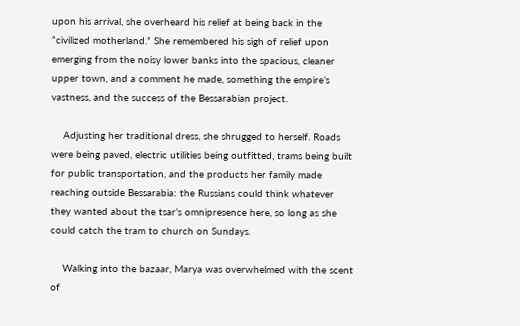upon his arrival, she overheard his relief at being back in the “civilized motherland.” She remembered his sigh of relief upon emerging from the noisy lower banks into the spacious, cleaner upper town, and a comment he made, something the empire’s vastness, and the success of the Bessarabian project.

    Adjusting her traditional dress, she shrugged to herself. Roads were being paved, electric utilities being outfitted, trams being built for public transportation, and the products her family made reaching outside Bessarabia: the Russians could think whatever they wanted about the tsar’s omnipresence here, so long as she could catch the tram to church on Sundays.

    Walking into the bazaar, Marya was overwhelmed with the scent of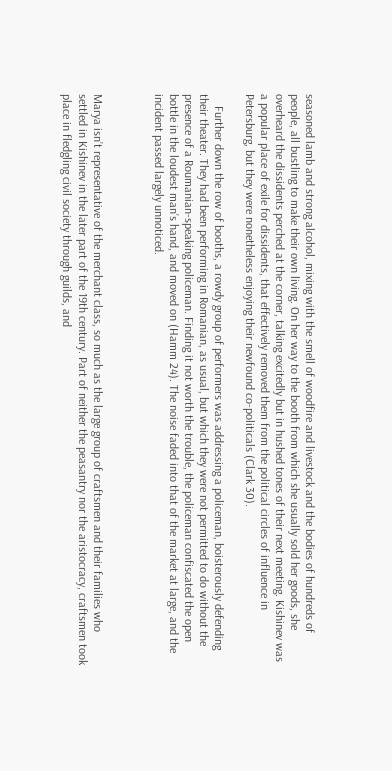seasoned lamb and strong alcohol, mixing with the smell of woodfire and livestock and the bodies of hundreds of people, all bustling to make their own living. On her way to the booth from which she usually sold her goods, she overheard the dissidents perched at the corner, talking excitedly but in hushed tones of their next meeting. Kishinev was a popular place of exile for dissidents, that effectively removed them from the political circles of influence in Petersburg, but they were nonetheless enjoying their newfound co-politicals (Clark 30).

    Further down the row of booths, a rowdy group of performers was addressing a policeman, boisterously defending their theater. They had been performing in Romanian, as usual, but which they were not permitted to do without the presence of a Roumanian-speaking policeman. Finding it not worth the trouble, the policeman confiscated the open bottle in the loudest man’s hand, and moved on (Hamm 24). The noise faded into that of the market at large, and the incident passed largely unnoticed.



Marya isn’t representative of the merchant class, so much as the large group of craftsmen and their families who settled in Kishinev in the later part of the 19th century. Part of neither the peasantry nor the aristocracy, craftsmen took place in fledgling civil society through guilds, and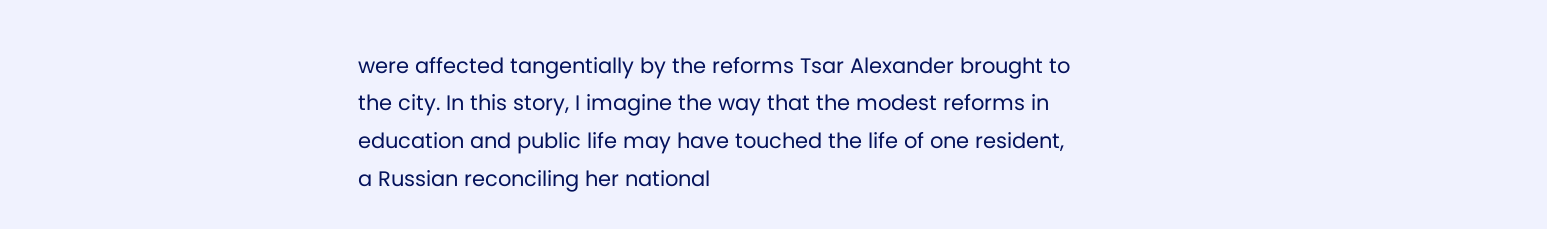were affected tangentially by the reforms Tsar Alexander brought to the city. In this story, I imagine the way that the modest reforms in education and public life may have touched the life of one resident, a Russian reconciling her national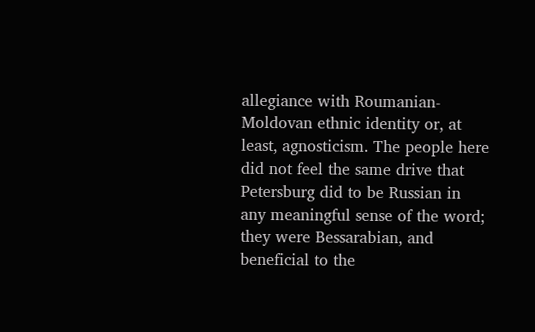allegiance with Roumanian-Moldovan ethnic identity or, at least, agnosticism. The people here did not feel the same drive that Petersburg did to be Russian in any meaningful sense of the word; they were Bessarabian, and beneficial to the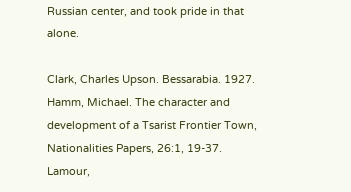Russian center, and took pride in that alone.

Clark, Charles Upson. Bessarabia. 1927.
Hamm, Michael. The character and development of a Tsarist Frontier Town, Nationalities Papers, 26:1, 19-37.
Lamour,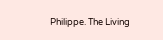Philippe. The Living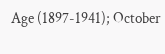Age (1897-1941); October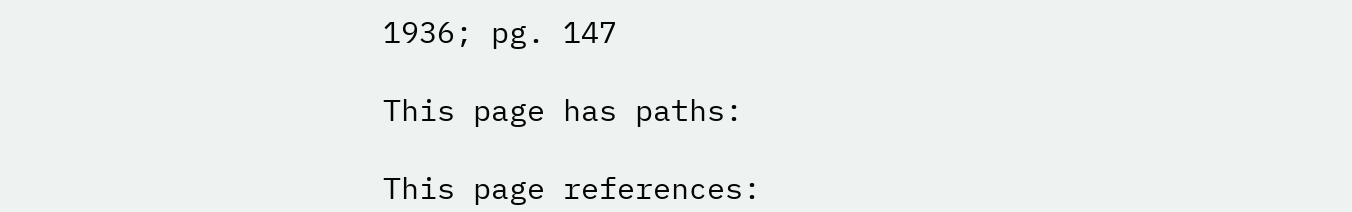1936; pg. 147

This page has paths:

This page references: